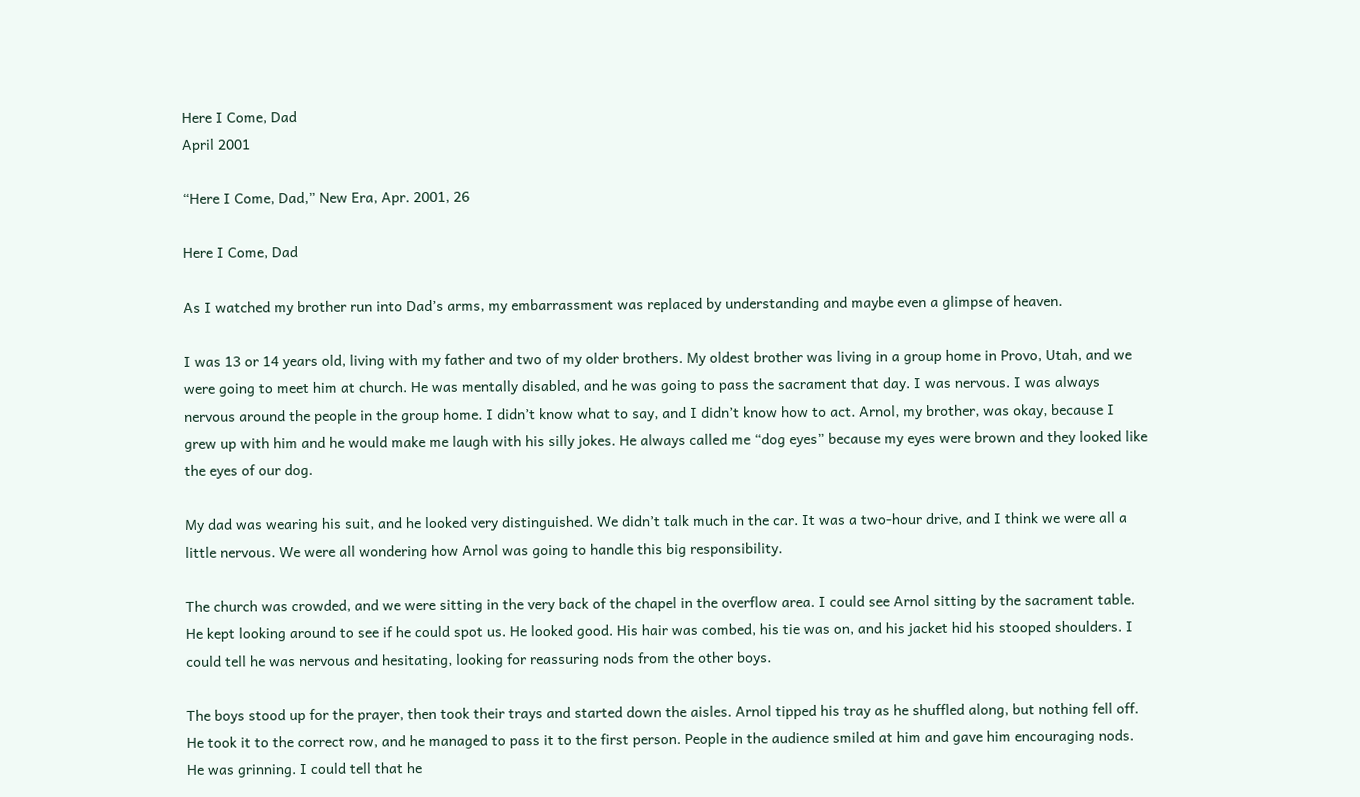Here I Come, Dad
April 2001

“Here I Come, Dad,” New Era, Apr. 2001, 26

Here I Come, Dad

As I watched my brother run into Dad’s arms, my embarrassment was replaced by understanding and maybe even a glimpse of heaven.

I was 13 or 14 years old, living with my father and two of my older brothers. My oldest brother was living in a group home in Provo, Utah, and we were going to meet him at church. He was mentally disabled, and he was going to pass the sacrament that day. I was nervous. I was always nervous around the people in the group home. I didn’t know what to say, and I didn’t know how to act. Arnol, my brother, was okay, because I grew up with him and he would make me laugh with his silly jokes. He always called me “dog eyes” because my eyes were brown and they looked like the eyes of our dog.

My dad was wearing his suit, and he looked very distinguished. We didn’t talk much in the car. It was a two-hour drive, and I think we were all a little nervous. We were all wondering how Arnol was going to handle this big responsibility.

The church was crowded, and we were sitting in the very back of the chapel in the overflow area. I could see Arnol sitting by the sacrament table. He kept looking around to see if he could spot us. He looked good. His hair was combed, his tie was on, and his jacket hid his stooped shoulders. I could tell he was nervous and hesitating, looking for reassuring nods from the other boys.

The boys stood up for the prayer, then took their trays and started down the aisles. Arnol tipped his tray as he shuffled along, but nothing fell off. He took it to the correct row, and he managed to pass it to the first person. People in the audience smiled at him and gave him encouraging nods. He was grinning. I could tell that he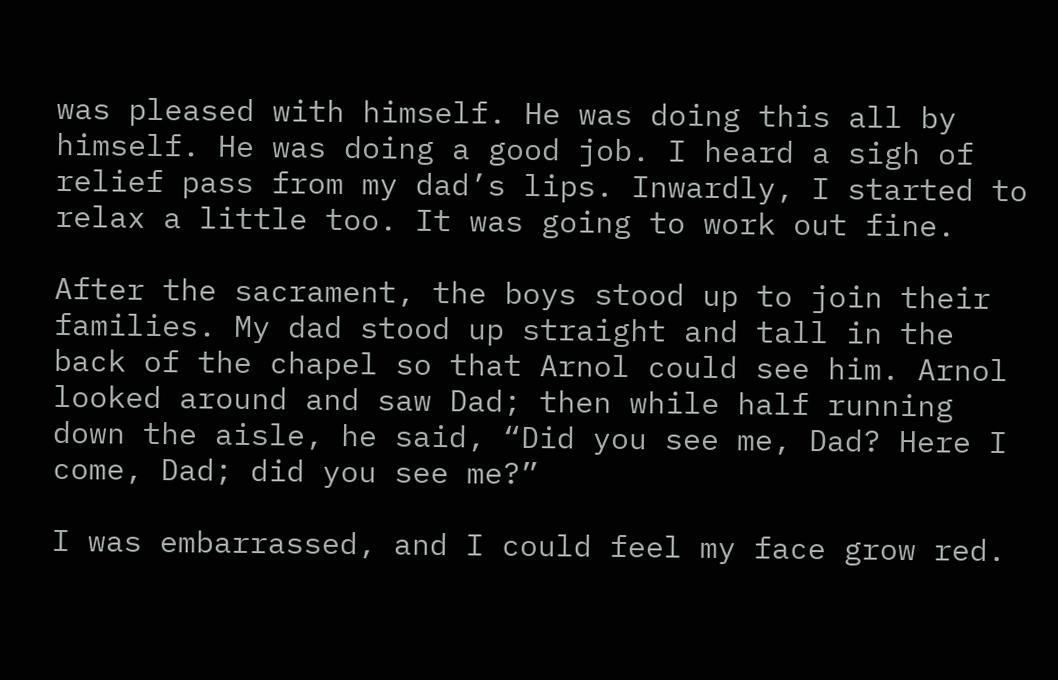was pleased with himself. He was doing this all by himself. He was doing a good job. I heard a sigh of relief pass from my dad’s lips. Inwardly, I started to relax a little too. It was going to work out fine.

After the sacrament, the boys stood up to join their families. My dad stood up straight and tall in the back of the chapel so that Arnol could see him. Arnol looked around and saw Dad; then while half running down the aisle, he said, “Did you see me, Dad? Here I come, Dad; did you see me?”

I was embarrassed, and I could feel my face grow red.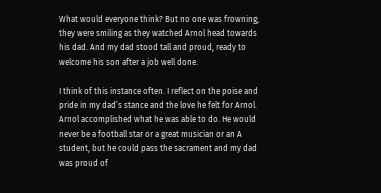What would everyone think? But no one was frowning; they were smiling as they watched Arnol head towards his dad. And my dad stood tall and proud, ready to welcome his son after a job well done.

I think of this instance often. I reflect on the poise and pride in my dad’s stance and the love he felt for Arnol. Arnol accomplished what he was able to do. He would never be a football star or a great musician or an A student, but he could pass the sacrament and my dad was proud of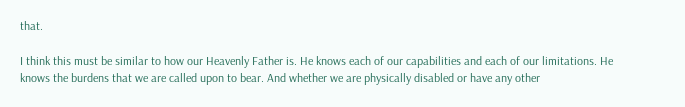that.

I think this must be similar to how our Heavenly Father is. He knows each of our capabilities and each of our limitations. He knows the burdens that we are called upon to bear. And whether we are physically disabled or have any other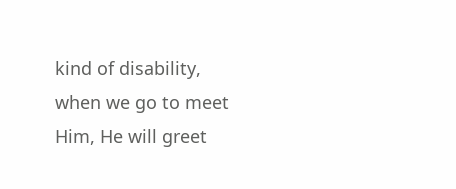kind of disability, when we go to meet Him, He will greet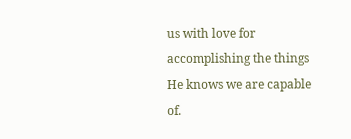us with love for accomplishing the things He knows we are capable of.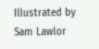Illustrated by Sam Lawlor